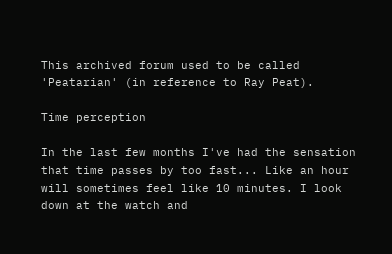This archived forum used to be called 'Peatarian' (in reference to Ray Peat).

Time perception

In the last few months I've had the sensation that time passes by too fast... Like an hour will sometimes feel like 10 minutes. I look down at the watch and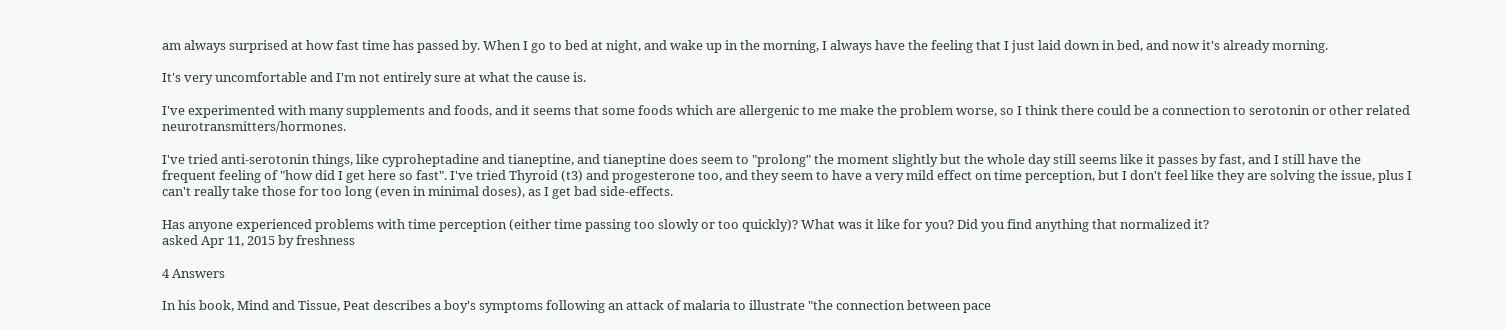am always surprised at how fast time has passed by. When I go to bed at night, and wake up in the morning, I always have the feeling that I just laid down in bed, and now it's already morning.

It's very uncomfortable and I'm not entirely sure at what the cause is.

I've experimented with many supplements and foods, and it seems that some foods which are allergenic to me make the problem worse, so I think there could be a connection to serotonin or other related neurotransmitters/hormones.

I've tried anti-serotonin things, like cyproheptadine and tianeptine, and tianeptine does seem to "prolong" the moment slightly but the whole day still seems like it passes by fast, and I still have the frequent feeling of "how did I get here so fast". I've tried Thyroid (t3) and progesterone too, and they seem to have a very mild effect on time perception, but I don't feel like they are solving the issue, plus I can't really take those for too long (even in minimal doses), as I get bad side-effects.

Has anyone experienced problems with time perception (either time passing too slowly or too quickly)? What was it like for you? Did you find anything that normalized it?
asked Apr 11, 2015 by freshness

4 Answers

In his book, Mind and Tissue, Peat describes a boy's symptoms following an attack of malaria to illustrate "the connection between pace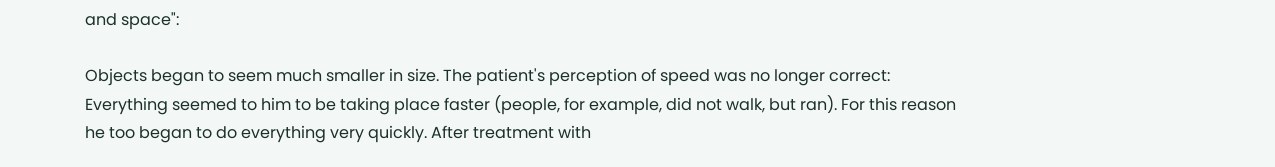and space":

Objects began to seem much smaller in size. The patient's perception of speed was no longer correct: Everything seemed to him to be taking place faster (people, for example, did not walk, but ran). For this reason he too began to do everything very quickly. After treatment with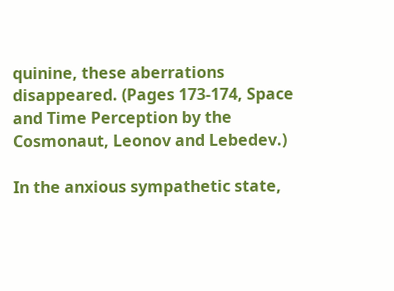quinine, these aberrations disappeared. (Pages 173-174, Space and Time Perception by the Cosmonaut, Leonov and Lebedev.)

In the anxious sympathetic state,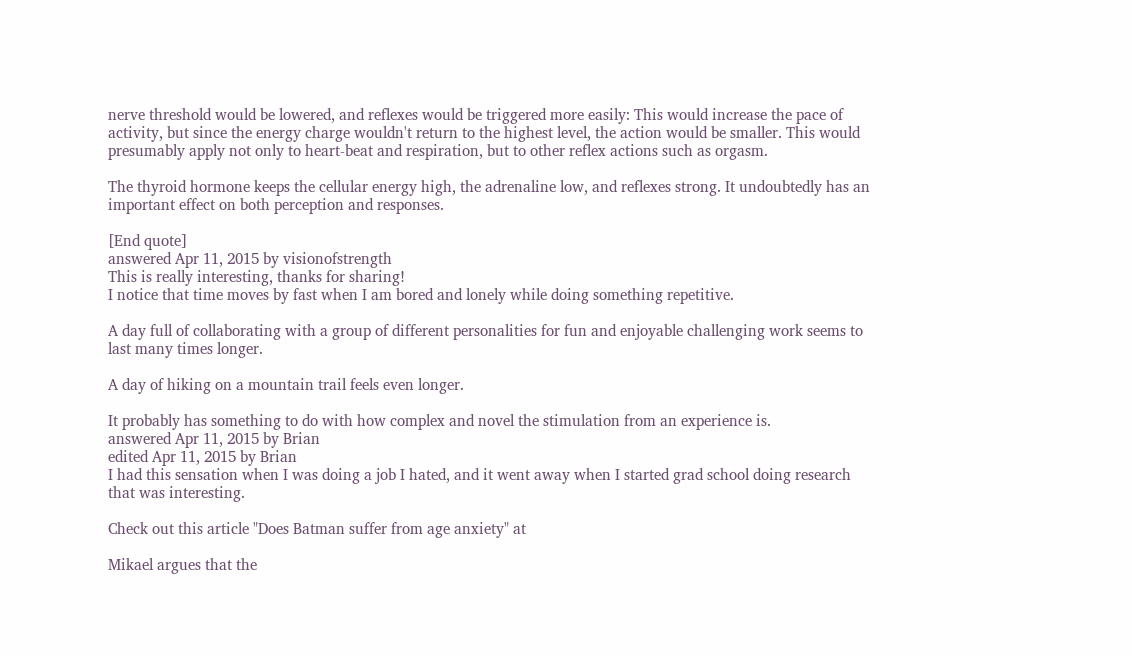nerve threshold would be lowered, and reflexes would be triggered more easily: This would increase the pace of activity, but since the energy charge wouldn't return to the highest level, the action would be smaller. This would presumably apply not only to heart-beat and respiration, but to other reflex actions such as orgasm.

The thyroid hormone keeps the cellular energy high, the adrenaline low, and reflexes strong. It undoubtedly has an important effect on both perception and responses.

[End quote]
answered Apr 11, 2015 by visionofstrength
This is really interesting, thanks for sharing!
I notice that time moves by fast when I am bored and lonely while doing something repetitive.

A day full of collaborating with a group of different personalities for fun and enjoyable challenging work seems to last many times longer.

A day of hiking on a mountain trail feels even longer.

It probably has something to do with how complex and novel the stimulation from an experience is.
answered Apr 11, 2015 by Brian
edited Apr 11, 2015 by Brian
I had this sensation when I was doing a job I hated, and it went away when I started grad school doing research that was interesting.

Check out this article "Does Batman suffer from age anxiety" at

Mikael argues that the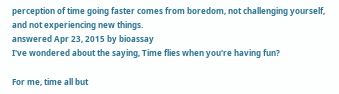perception of time going faster comes from boredom, not challenging yourself, and not experiencing new things.
answered Apr 23, 2015 by bioassay
I've wondered about the saying, Time flies when you're having fun?

For me, time all but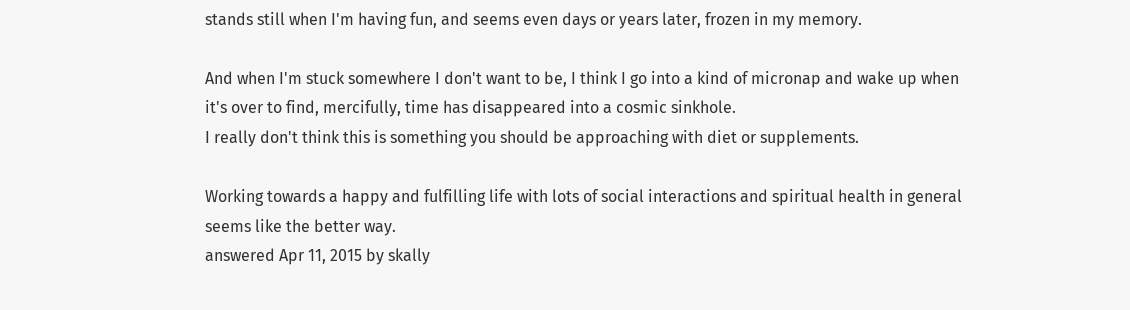stands still when I'm having fun, and seems even days or years later, frozen in my memory.

And when I'm stuck somewhere I don't want to be, I think I go into a kind of micronap and wake up when it's over to find, mercifully, time has disappeared into a cosmic sinkhole.
I really don't think this is something you should be approaching with diet or supplements.

Working towards a happy and fulfilling life with lots of social interactions and spiritual health in general seems like the better way.
answered Apr 11, 2015 by skally